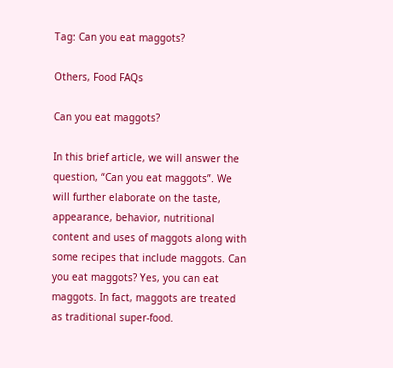Tag: Can you eat maggots?

Others, Food FAQs

Can you eat maggots?

In this brief article, we will answer the question, “Can you eat maggots”. We will further elaborate on the taste, appearance, behavior, nutritional content and uses of maggots along with some recipes that include maggots. Can you eat maggots? Yes, you can eat maggots. In fact, maggots are treated as traditional super-food.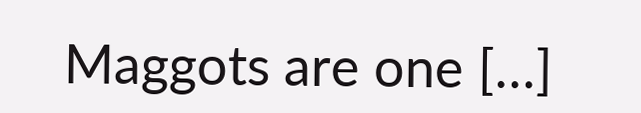Maggots are one […]